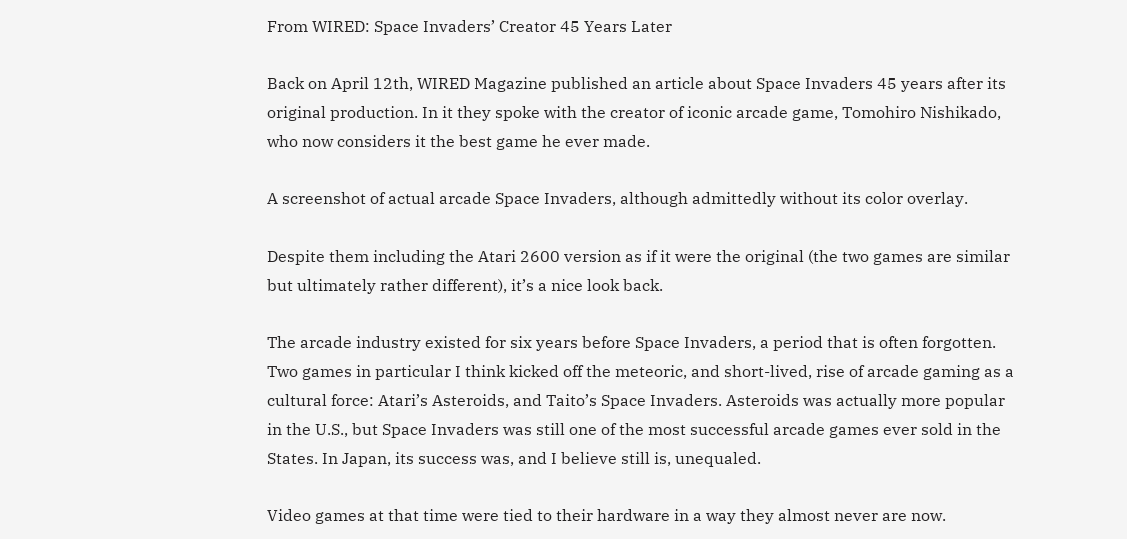From WIRED: Space Invaders’ Creator 45 Years Later

Back on April 12th, WIRED Magazine published an article about Space Invaders 45 years after its original production. In it they spoke with the creator of iconic arcade game, Tomohiro Nishikado, who now considers it the best game he ever made.

A screenshot of actual arcade Space Invaders, although admittedly without its color overlay.

Despite them including the Atari 2600 version as if it were the original (the two games are similar but ultimately rather different), it’s a nice look back.

The arcade industry existed for six years before Space Invaders, a period that is often forgotten. Two games in particular I think kicked off the meteoric, and short-lived, rise of arcade gaming as a cultural force: Atari’s Asteroids, and Taito’s Space Invaders. Asteroids was actually more popular in the U.S., but Space Invaders was still one of the most successful arcade games ever sold in the States. In Japan, its success was, and I believe still is, unequaled.

Video games at that time were tied to their hardware in a way they almost never are now.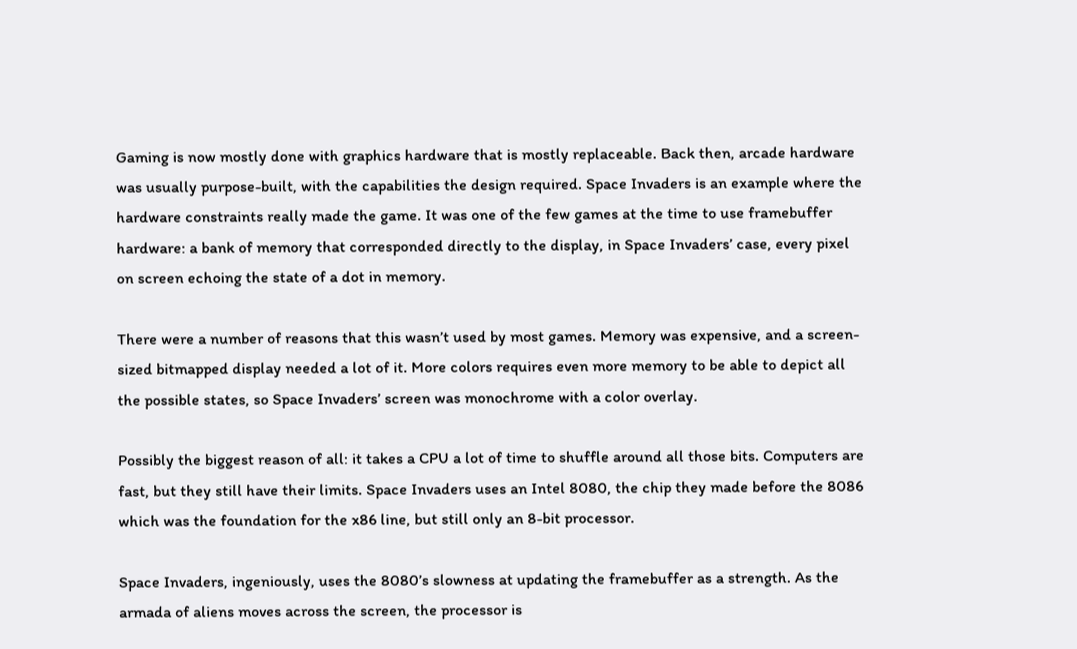Gaming is now mostly done with graphics hardware that is mostly replaceable. Back then, arcade hardware was usually purpose-built, with the capabilities the design required. Space Invaders is an example where the hardware constraints really made the game. It was one of the few games at the time to use framebuffer hardware: a bank of memory that corresponded directly to the display, in Space Invaders’ case, every pixel on screen echoing the state of a dot in memory.

There were a number of reasons that this wasn’t used by most games. Memory was expensive, and a screen-sized bitmapped display needed a lot of it. More colors requires even more memory to be able to depict all the possible states, so Space Invaders’ screen was monochrome with a color overlay.

Possibly the biggest reason of all: it takes a CPU a lot of time to shuffle around all those bits. Computers are fast, but they still have their limits. Space Invaders uses an Intel 8080, the chip they made before the 8086 which was the foundation for the x86 line, but still only an 8-bit processor.

Space Invaders, ingeniously, uses the 8080’s slowness at updating the framebuffer as a strength. As the armada of aliens moves across the screen, the processor is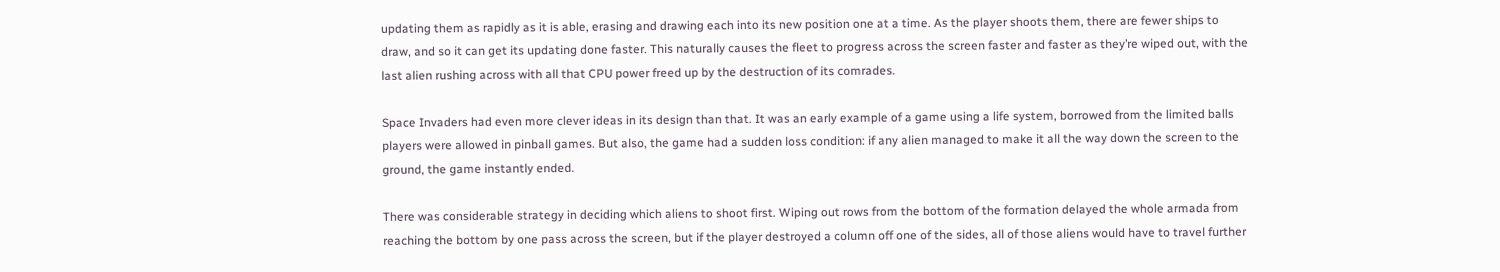updating them as rapidly as it is able, erasing and drawing each into its new position one at a time. As the player shoots them, there are fewer ships to draw, and so it can get its updating done faster. This naturally causes the fleet to progress across the screen faster and faster as they’re wiped out, with the last alien rushing across with all that CPU power freed up by the destruction of its comrades.

Space Invaders had even more clever ideas in its design than that. It was an early example of a game using a life system, borrowed from the limited balls players were allowed in pinball games. But also, the game had a sudden loss condition: if any alien managed to make it all the way down the screen to the ground, the game instantly ended.

There was considerable strategy in deciding which aliens to shoot first. Wiping out rows from the bottom of the formation delayed the whole armada from reaching the bottom by one pass across the screen, but if the player destroyed a column off one of the sides, all of those aliens would have to travel further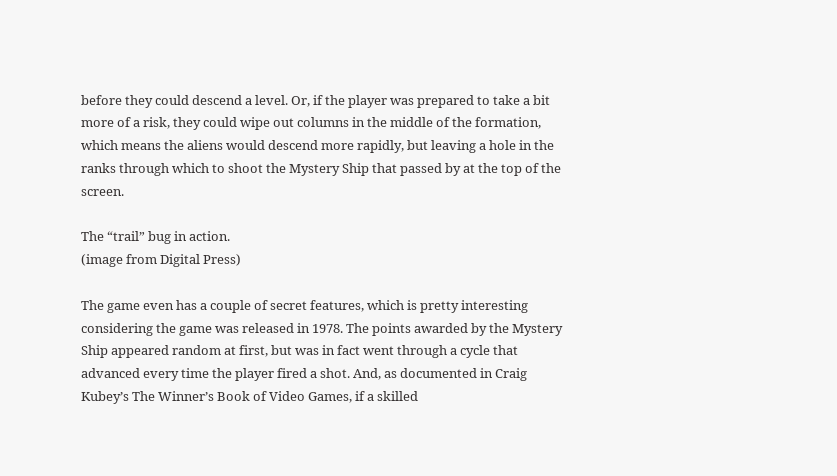before they could descend a level. Or, if the player was prepared to take a bit more of a risk, they could wipe out columns in the middle of the formation, which means the aliens would descend more rapidly, but leaving a hole in the ranks through which to shoot the Mystery Ship that passed by at the top of the screen.

The “trail” bug in action.
(image from Digital Press)

The game even has a couple of secret features, which is pretty interesting considering the game was released in 1978. The points awarded by the Mystery Ship appeared random at first, but was in fact went through a cycle that advanced every time the player fired a shot. And, as documented in Craig Kubey’s The Winner’s Book of Video Games, if a skilled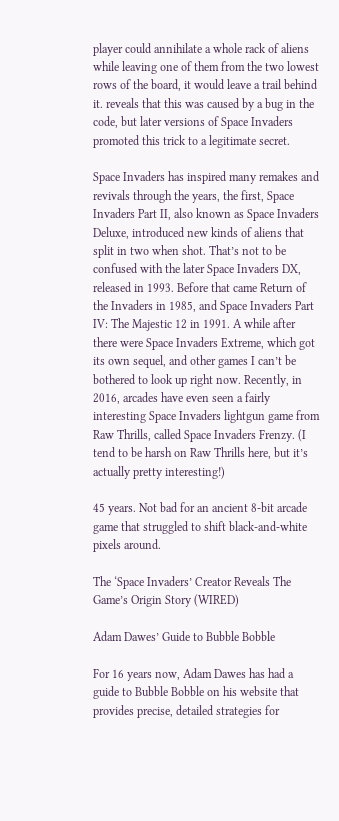player could annihilate a whole rack of aliens while leaving one of them from the two lowest rows of the board, it would leave a trail behind it. reveals that this was caused by a bug in the code, but later versions of Space Invaders promoted this trick to a legitimate secret.

Space Invaders has inspired many remakes and revivals through the years, the first, Space Invaders Part II, also known as Space Invaders Deluxe, introduced new kinds of aliens that split in two when shot. That’s not to be confused with the later Space Invaders DX, released in 1993. Before that came Return of the Invaders in 1985, and Space Invaders Part IV: The Majestic 12 in 1991. A while after there were Space Invaders Extreme, which got its own sequel, and other games I can’t be bothered to look up right now. Recently, in 2016, arcades have even seen a fairly interesting Space Invaders lightgun game from Raw Thrills, called Space Invaders Frenzy. (I tend to be harsh on Raw Thrills here, but it’s actually pretty interesting!)

45 years. Not bad for an ancient 8-bit arcade game that struggled to shift black-and-white pixels around.

The ‘Space Invaders’ Creator Reveals The Game’s Origin Story (WIRED)

Adam Dawes’ Guide to Bubble Bobble

For 16 years now, Adam Dawes has had a guide to Bubble Bobble on his website that provides precise, detailed strategies for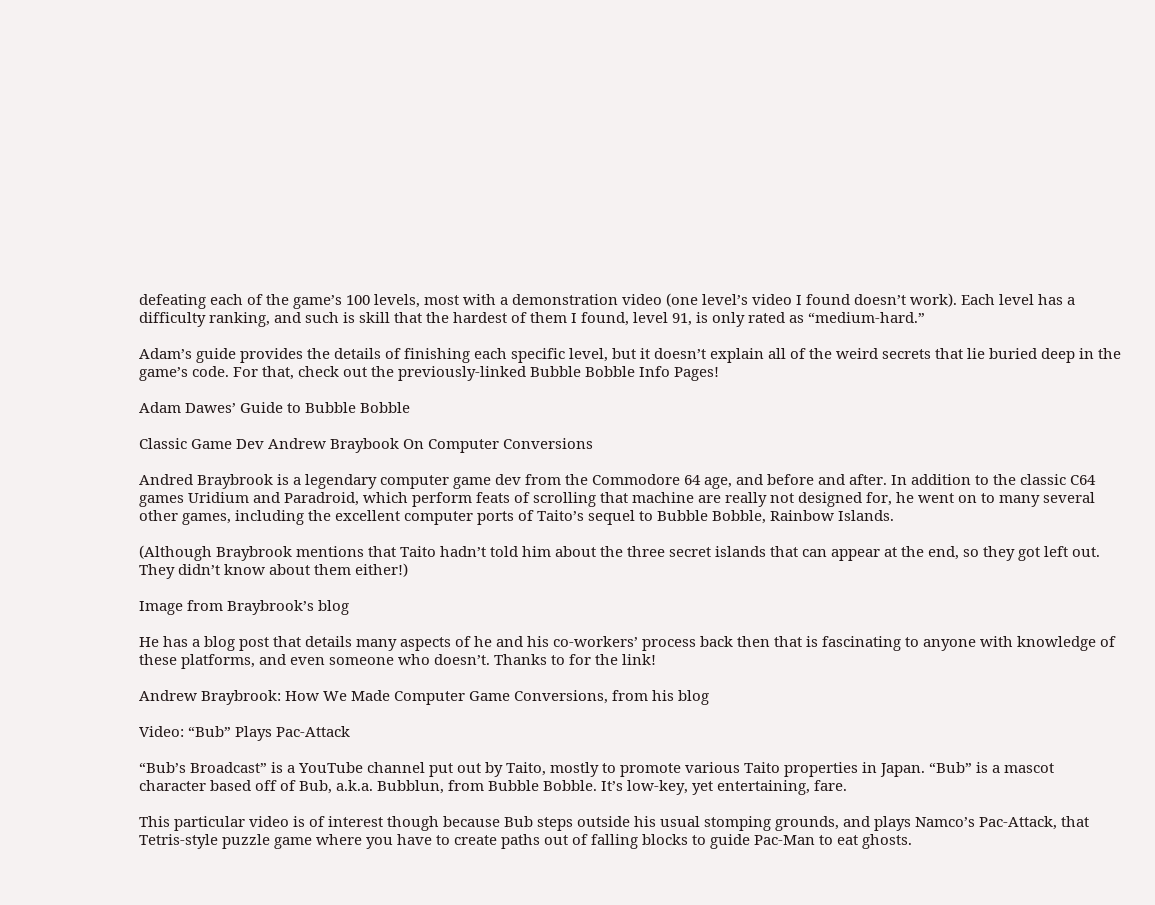defeating each of the game’s 100 levels, most with a demonstration video (one level’s video I found doesn’t work). Each level has a difficulty ranking, and such is skill that the hardest of them I found, level 91, is only rated as “medium-hard.”

Adam’s guide provides the details of finishing each specific level, but it doesn’t explain all of the weird secrets that lie buried deep in the game’s code. For that, check out the previously-linked Bubble Bobble Info Pages!

Adam Dawes’ Guide to Bubble Bobble

Classic Game Dev Andrew Braybook On Computer Conversions

Andred Braybrook is a legendary computer game dev from the Commodore 64 age, and before and after. In addition to the classic C64 games Uridium and Paradroid, which perform feats of scrolling that machine are really not designed for, he went on to many several other games, including the excellent computer ports of Taito’s sequel to Bubble Bobble, Rainbow Islands.

(Although Braybrook mentions that Taito hadn’t told him about the three secret islands that can appear at the end, so they got left out. They didn’t know about them either!)

Image from Braybrook’s blog

He has a blog post that details many aspects of he and his co-workers’ process back then that is fascinating to anyone with knowledge of these platforms, and even someone who doesn’t. Thanks to for the link!

Andrew Braybrook: How We Made Computer Game Conversions, from his blog

Video: “Bub” Plays Pac-Attack

“Bub’s Broadcast” is a YouTube channel put out by Taito, mostly to promote various Taito properties in Japan. “Bub” is a mascot character based off of Bub, a.k.a. Bubblun, from Bubble Bobble. It’s low-key, yet entertaining, fare.

This particular video is of interest though because Bub steps outside his usual stomping grounds, and plays Namco’s Pac-Attack, that Tetris-style puzzle game where you have to create paths out of falling blocks to guide Pac-Man to eat ghosts.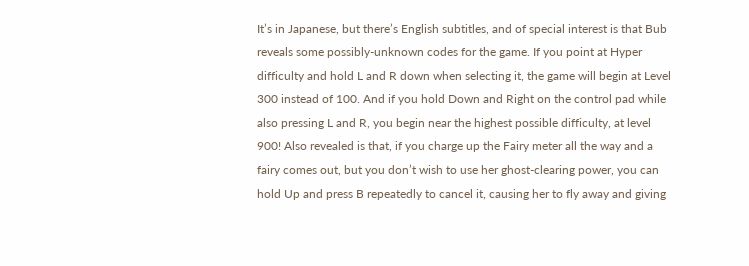It’s in Japanese, but there’s English subtitles, and of special interest is that Bub reveals some possibly-unknown codes for the game. If you point at Hyper difficulty and hold L and R down when selecting it, the game will begin at Level 300 instead of 100. And if you hold Down and Right on the control pad while also pressing L and R, you begin near the highest possible difficulty, at level 900! Also revealed is that, if you charge up the Fairy meter all the way and a fairy comes out, but you don’t wish to use her ghost-clearing power, you can hold Up and press B repeatedly to cancel it, causing her to fly away and giving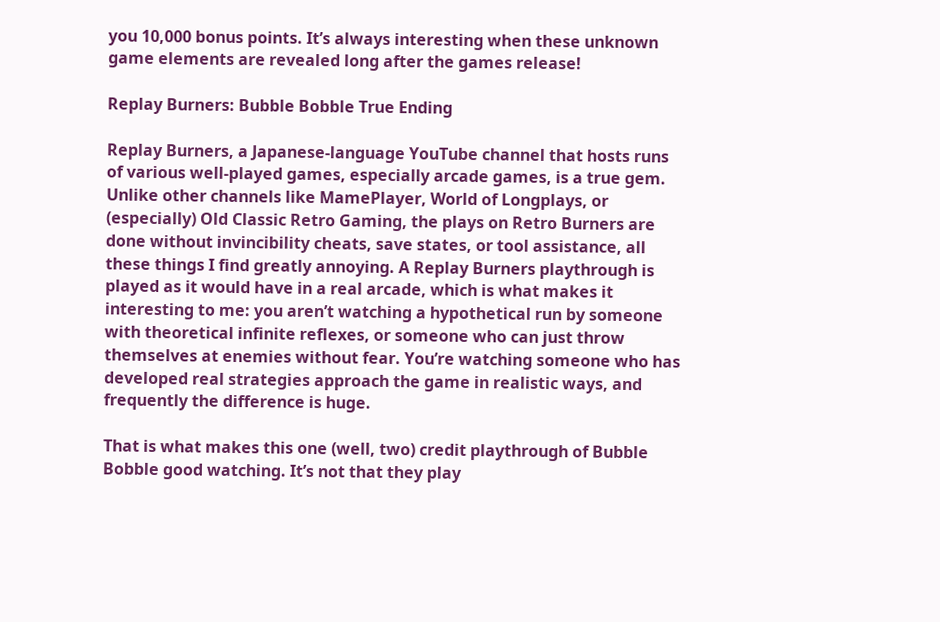you 10,000 bonus points. It’s always interesting when these unknown game elements are revealed long after the games release!

Replay Burners: Bubble Bobble True Ending

Replay Burners, a Japanese-language YouTube channel that hosts runs of various well-played games, especially arcade games, is a true gem. Unlike other channels like MamePlayer, World of Longplays, or (especially) Old Classic Retro Gaming, the plays on Retro Burners are done without invincibility cheats, save states, or tool assistance, all these things I find greatly annoying. A Replay Burners playthrough is played as it would have in a real arcade, which is what makes it interesting to me: you aren’t watching a hypothetical run by someone with theoretical infinite reflexes, or someone who can just throw themselves at enemies without fear. You’re watching someone who has developed real strategies approach the game in realistic ways, and frequently the difference is huge.

That is what makes this one (well, two) credit playthrough of Bubble Bobble good watching. It’s not that they play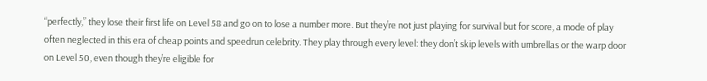“perfectly,” they lose their first life on Level 58 and go on to lose a number more. But they’re not just playing for survival but for score, a mode of play often neglected in this era of cheap points and speedrun celebrity. They play through every level: they don’t skip levels with umbrellas or the warp door on Level 50, even though they’re eligible for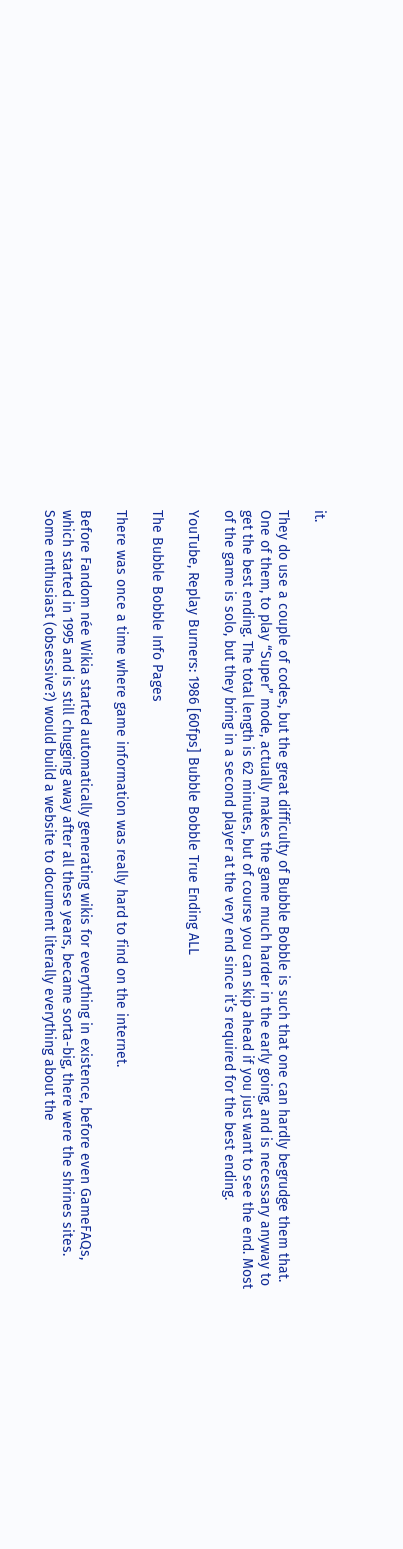it.

They do use a couple of codes, but the great difficulty of Bubble Bobble is such that one can hardly begrudge them that. One of them, to play “Super” mode, actually makes the game much harder in the early going, and is necessary anyway to get the best ending. The total length is 62 minutes, but of course you can skip ahead if you just want to see the end. Most of the game is solo, but they bring in a second player at the very end since it’s required for the best ending.

YouTube, Replay Burners: 1986 [60fps] Bubble Bobble True Ending ALL

The Bubble Bobble Info Pages

There was once a time where game information was really hard to find on the internet.

Before Fandom née Wikia started automatically generating wikis for everything in existence, before even GameFAQs, which started in 1995 and is still chugging away after all these years, became sorta-big, there were the shrines sites. Some enthusiast (obsessive?) would build a website to document literally everything about the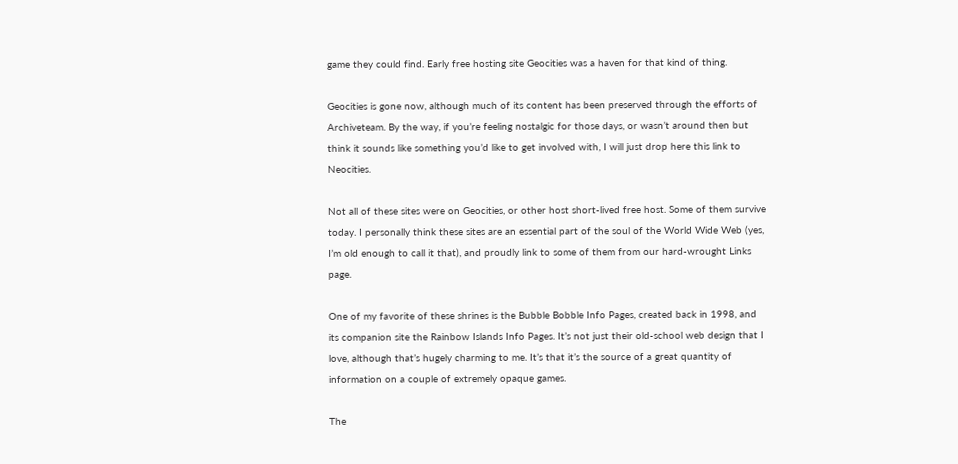game they could find. Early free hosting site Geocities was a haven for that kind of thing.

Geocities is gone now, although much of its content has been preserved through the efforts of Archiveteam. By the way, if you’re feeling nostalgic for those days, or wasn’t around then but think it sounds like something you’d like to get involved with, I will just drop here this link to Neocities.

Not all of these sites were on Geocities, or other host short-lived free host. Some of them survive today. I personally think these sites are an essential part of the soul of the World Wide Web (yes, I’m old enough to call it that), and proudly link to some of them from our hard-wrought Links page.

One of my favorite of these shrines is the Bubble Bobble Info Pages, created back in 1998, and its companion site the Rainbow Islands Info Pages. It’s not just their old-school web design that I love, although that’s hugely charming to me. It’s that it’s the source of a great quantity of information on a couple of extremely opaque games.

The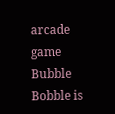arcade game Bubble Bobble is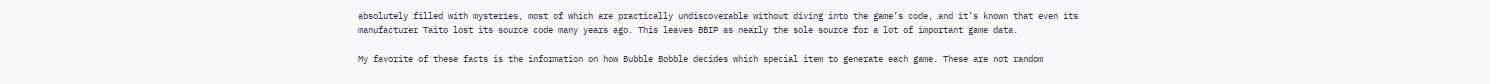absolutely filled with mysteries, most of which are practically undiscoverable without diving into the game’s code, and it’s known that even its manufacturer Taito lost its source code many years ago. This leaves BBIP as nearly the sole source for a lot of important game data.

My favorite of these facts is the information on how Bubble Bobble decides which special item to generate each game. These are not random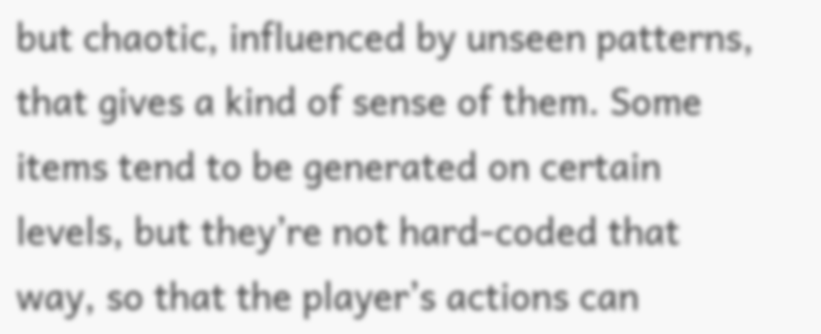but chaotic, influenced by unseen patterns, that gives a kind of sense of them. Some items tend to be generated on certain levels, but they’re not hard-coded that way, so that the player’s actions can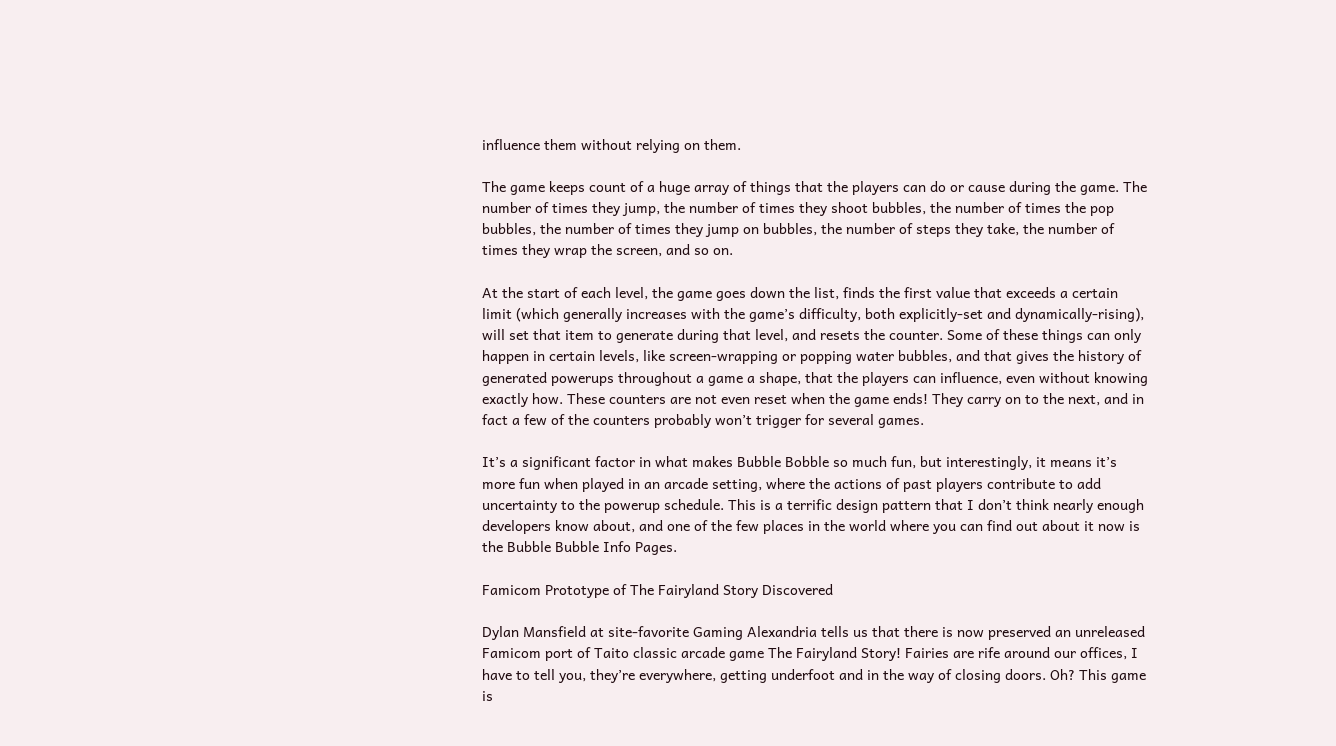influence them without relying on them.

The game keeps count of a huge array of things that the players can do or cause during the game. The number of times they jump, the number of times they shoot bubbles, the number of times the pop bubbles, the number of times they jump on bubbles, the number of steps they take, the number of times they wrap the screen, and so on.

At the start of each level, the game goes down the list, finds the first value that exceeds a certain limit (which generally increases with the game’s difficulty, both explicitly-set and dynamically-rising), will set that item to generate during that level, and resets the counter. Some of these things can only happen in certain levels, like screen-wrapping or popping water bubbles, and that gives the history of generated powerups throughout a game a shape, that the players can influence, even without knowing exactly how. These counters are not even reset when the game ends! They carry on to the next, and in fact a few of the counters probably won’t trigger for several games.

It’s a significant factor in what makes Bubble Bobble so much fun, but interestingly, it means it’s more fun when played in an arcade setting, where the actions of past players contribute to add uncertainty to the powerup schedule. This is a terrific design pattern that I don’t think nearly enough developers know about, and one of the few places in the world where you can find out about it now is the Bubble Bubble Info Pages.

Famicom Prototype of The Fairyland Story Discovered

Dylan Mansfield at site-favorite Gaming Alexandria tells us that there is now preserved an unreleased Famicom port of Taito classic arcade game The Fairyland Story! Fairies are rife around our offices, I have to tell you, they’re everywhere, getting underfoot and in the way of closing doors. Oh? This game is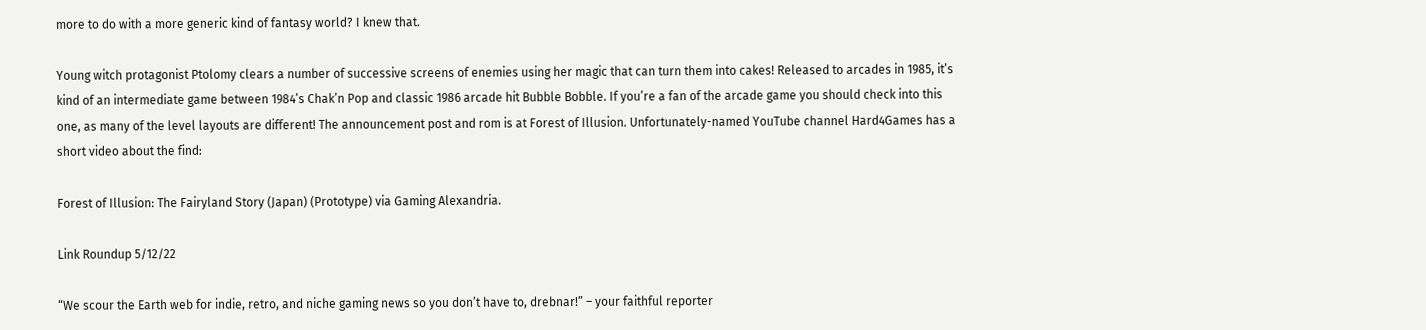more to do with a more generic kind of fantasy world? I knew that.

Young witch protagonist Ptolomy clears a number of successive screens of enemies using her magic that can turn them into cakes! Released to arcades in 1985, it’s kind of an intermediate game between 1984’s Chak’n Pop and classic 1986 arcade hit Bubble Bobble. If you’re a fan of the arcade game you should check into this one, as many of the level layouts are different! The announcement post and rom is at Forest of Illusion. Unfortunately-named YouTube channel Hard4Games has a short video about the find:

Forest of Illusion: The Fairyland Story (Japan) (Prototype) via Gaming Alexandria.

Link Roundup 5/12/22

“We scour the Earth web for indie, retro, and niche gaming news so you don’t have to, drebnar!” – your faithful reporter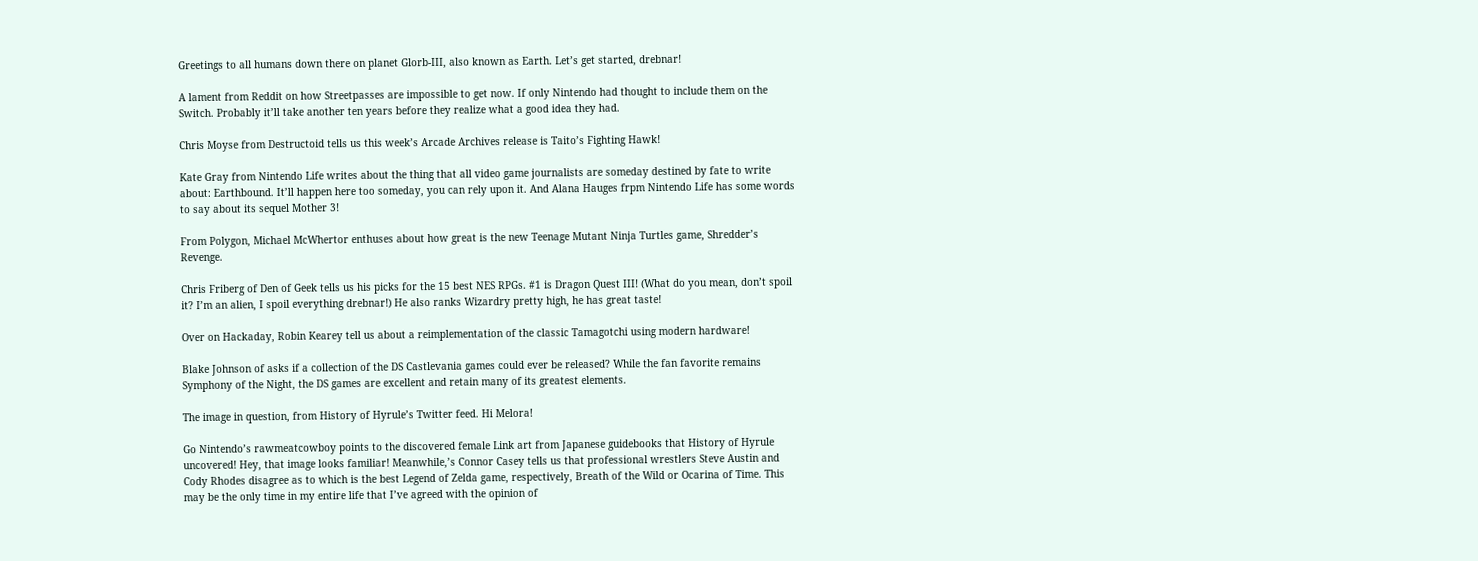Greetings to all humans down there on planet Glorb-III, also known as Earth. Let’s get started, drebnar!

A lament from Reddit on how Streetpasses are impossible to get now. If only Nintendo had thought to include them on the Switch. Probably it’ll take another ten years before they realize what a good idea they had.

Chris Moyse from Destructoid tells us this week’s Arcade Archives release is Taito’s Fighting Hawk!

Kate Gray from Nintendo Life writes about the thing that all video game journalists are someday destined by fate to write about: Earthbound. It’ll happen here too someday, you can rely upon it. And Alana Hauges frpm Nintendo Life has some words to say about its sequel Mother 3!

From Polygon, Michael McWhertor enthuses about how great is the new Teenage Mutant Ninja Turtles game, Shredder’s Revenge.

Chris Friberg of Den of Geek tells us his picks for the 15 best NES RPGs. #1 is Dragon Quest III! (What do you mean, don’t spoil it? I’m an alien, I spoil everything drebnar!) He also ranks Wizardry pretty high, he has great taste!

Over on Hackaday, Robin Kearey tell us about a reimplementation of the classic Tamagotchi using modern hardware!

Blake Johnson of asks if a collection of the DS Castlevania games could ever be released? While the fan favorite remains Symphony of the Night, the DS games are excellent and retain many of its greatest elements.

The image in question, from History of Hyrule’s Twitter feed. Hi Melora!

Go Nintendo’s rawmeatcowboy points to the discovered female Link art from Japanese guidebooks that History of Hyrule uncovered! Hey, that image looks familiar! Meanwhile,’s Connor Casey tells us that professional wrestlers Steve Austin and Cody Rhodes disagree as to which is the best Legend of Zelda game, respectively, Breath of the Wild or Ocarina of Time. This may be the only time in my entire life that I’ve agreed with the opinion of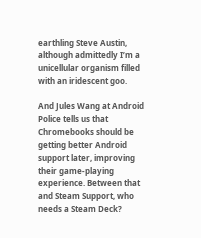earthling Steve Austin, although admittedly I’m a unicellular organism filled with an iridescent goo.

And Jules Wang at Android Police tells us that Chromebooks should be getting better Android support later, improving their game-playing experience. Between that and Steam Support, who needs a Steam Deck?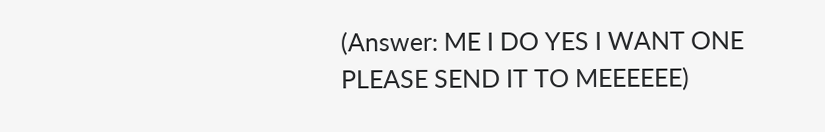(Answer: ME I DO YES I WANT ONE PLEASE SEND IT TO MEEEEEE)